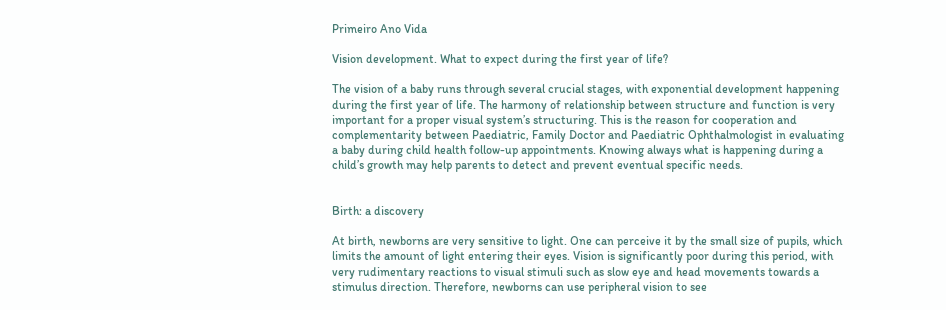Primeiro Ano Vida

Vision development. What to expect during the first year of life?

The vision of a baby runs through several crucial stages, with exponential development happening during the first year of life. The harmony of relationship between structure and function is very important for a proper visual system’s structuring. This is the reason for cooperation and complementarity between Paediatric, Family Doctor and Paediatric Ophthalmologist in evaluating a baby during child health follow-up appointments. Knowing always what is happening during a child’s growth may help parents to detect and prevent eventual specific needs.


Birth: a discovery

At birth, newborns are very sensitive to light. One can perceive it by the small size of pupils, which limits the amount of light entering their eyes. Vision is significantly poor during this period, with very rudimentary reactions to visual stimuli such as slow eye and head movements towards a stimulus direction. Therefore, newborns can use peripheral vision to see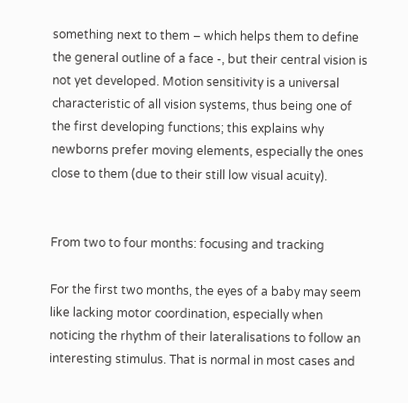something next to them – which helps them to define the general outline of a face -, but their central vision is not yet developed. Motion sensitivity is a universal characteristic of all vision systems, thus being one of the first developing functions; this explains why newborns prefer moving elements, especially the ones close to them (due to their still low visual acuity).


From two to four months: focusing and tracking

For the first two months, the eyes of a baby may seem like lacking motor coordination, especially when noticing the rhythm of their lateralisations to follow an interesting stimulus. That is normal in most cases and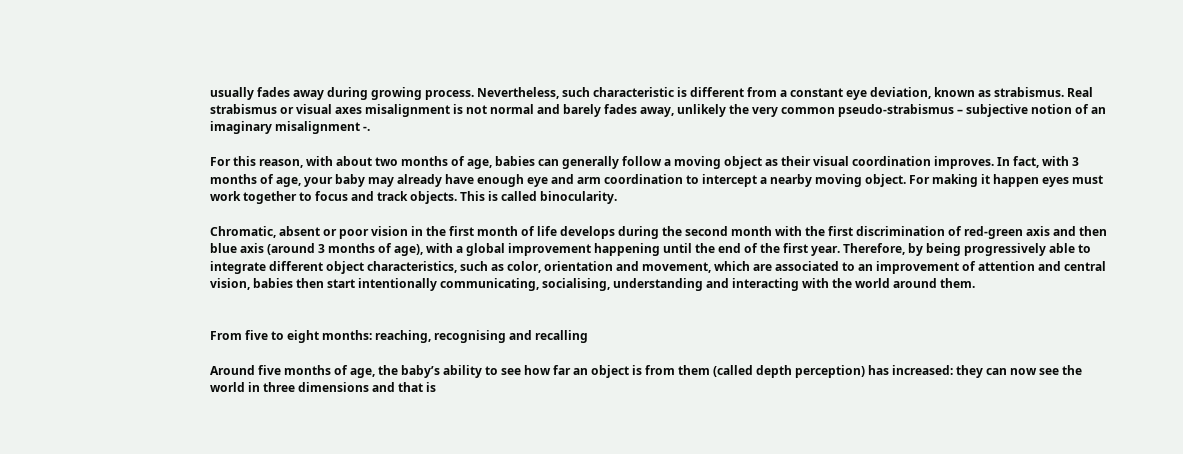usually fades away during growing process. Nevertheless, such characteristic is different from a constant eye deviation, known as strabismus. Real strabismus or visual axes misalignment is not normal and barely fades away, unlikely the very common pseudo-strabismus – subjective notion of an imaginary misalignment -.

For this reason, with about two months of age, babies can generally follow a moving object as their visual coordination improves. In fact, with 3 months of age, your baby may already have enough eye and arm coordination to intercept a nearby moving object. For making it happen eyes must work together to focus and track objects. This is called binocularity.

Chromatic, absent or poor vision in the first month of life develops during the second month with the first discrimination of red-green axis and then blue axis (around 3 months of age), with a global improvement happening until the end of the first year. Therefore, by being progressively able to integrate different object characteristics, such as color, orientation and movement, which are associated to an improvement of attention and central vision, babies then start intentionally communicating, socialising, understanding and interacting with the world around them.


From five to eight months: reaching, recognising and recalling

Around five months of age, the baby’s ability to see how far an object is from them (called depth perception) has increased: they can now see the world in three dimensions and that is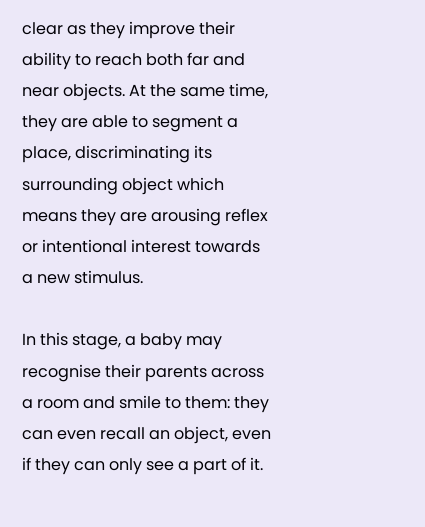clear as they improve their ability to reach both far and near objects. At the same time, they are able to segment a place, discriminating its surrounding object which means they are arousing reflex or intentional interest towards a new stimulus.

In this stage, a baby may recognise their parents across a room and smile to them: they can even recall an object, even if they can only see a part of it.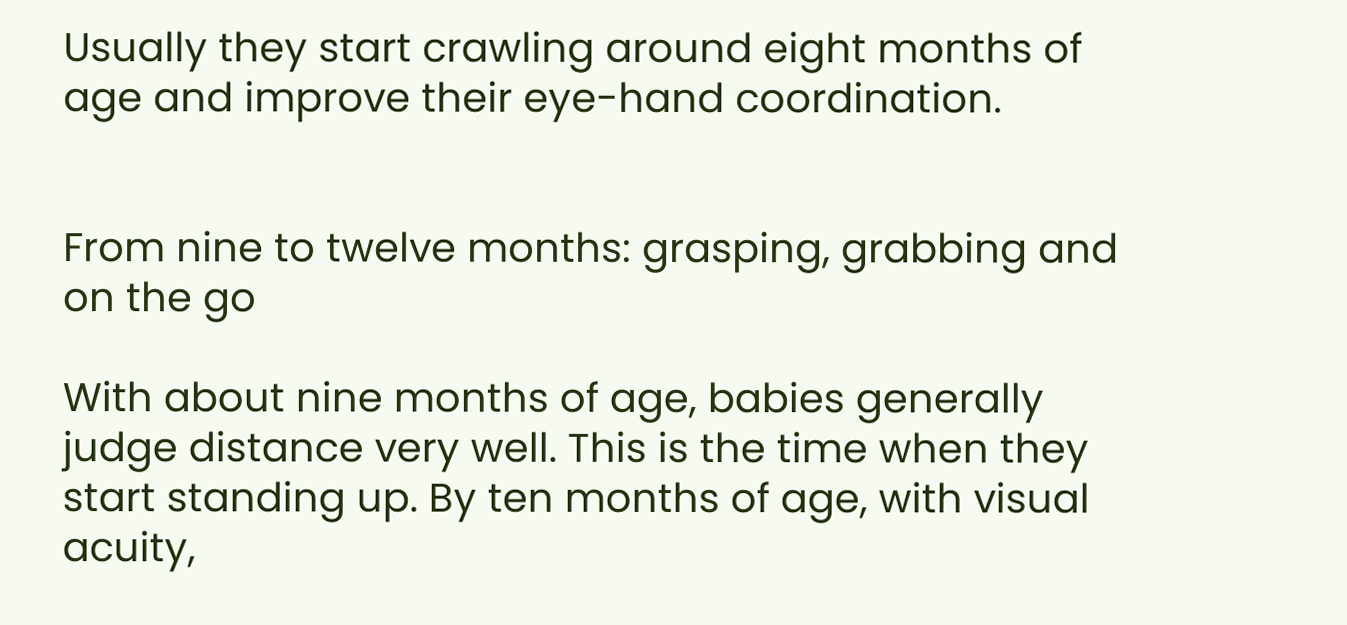Usually they start crawling around eight months of age and improve their eye-hand coordination.


From nine to twelve months: grasping, grabbing and on the go

With about nine months of age, babies generally judge distance very well. This is the time when they start standing up. By ten months of age, with visual acuity,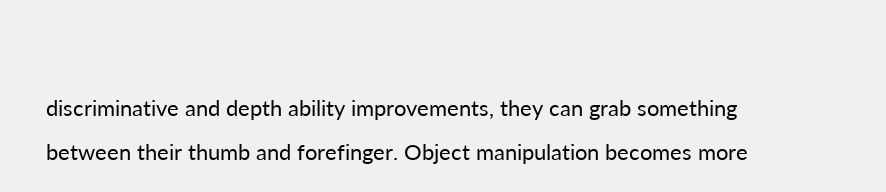discriminative and depth ability improvements, they can grab something between their thumb and forefinger. Object manipulation becomes more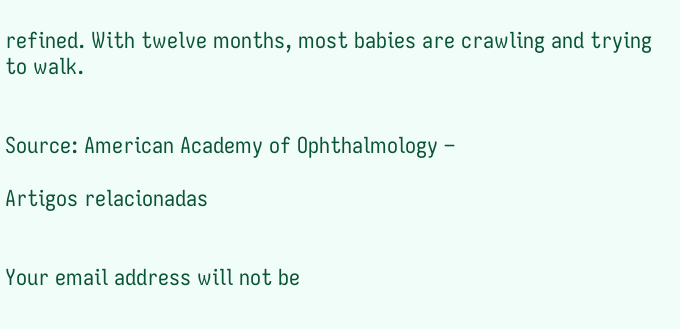refined. With twelve months, most babies are crawling and trying to walk.


Source: American Academy of Ophthalmology –

Artigos relacionadas


Your email address will not be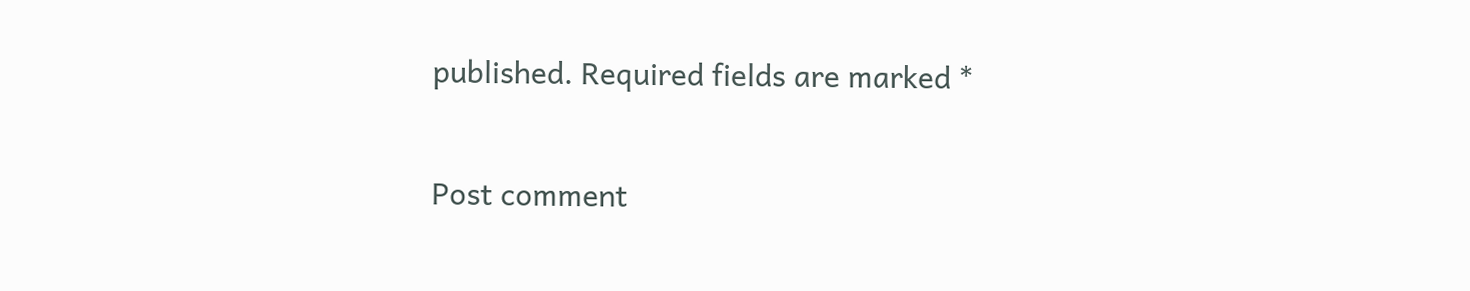published. Required fields are marked *

Post comment